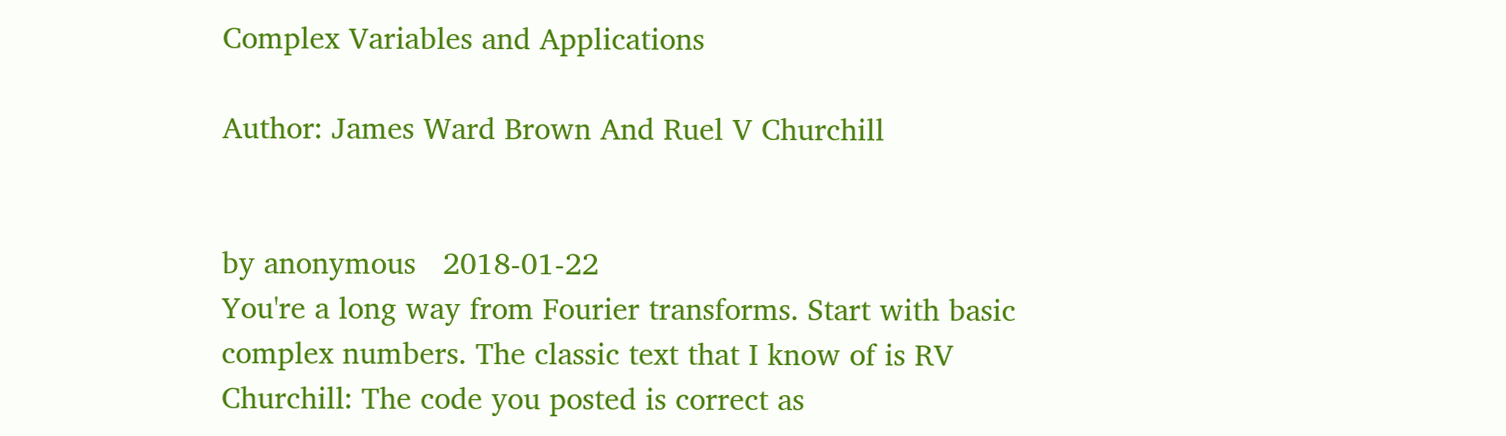Complex Variables and Applications

Author: James Ward Brown And Ruel V Churchill


by anonymous   2018-01-22
You're a long way from Fourier transforms. Start with basic complex numbers. The classic text that I know of is RV Churchill: The code you posted is correct as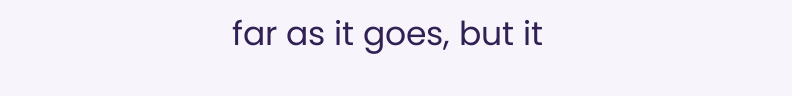far as it goes, but it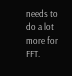needs to do a lot more for FFT.